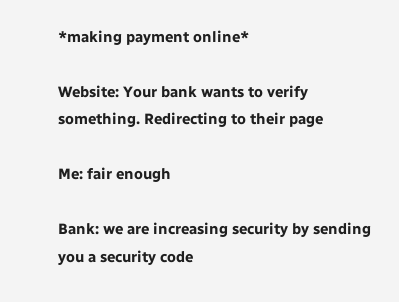*making payment online*

Website: Your bank wants to verify something. Redirecting to their page

Me: fair enough

Bank: we are increasing security by sending you a security code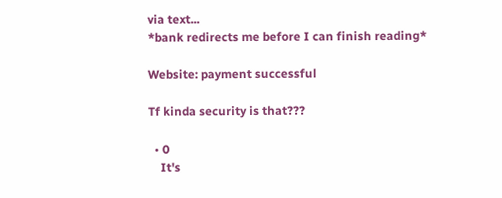via text...
*bank redirects me before I can finish reading*

Website: payment successful

Tf kinda security is that???

  • 0
    It's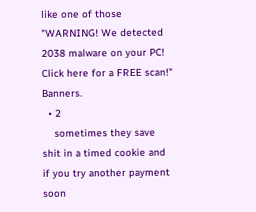like one of those "WARNING! We detected 2038 malware on your PC! Click here for a FREE scan!" Banners.
  • 2
    sometimes they save shit in a timed cookie and if you try another payment soon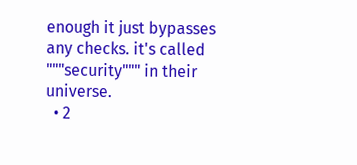enough it just bypasses any checks. it's called """security""" in their universe.
  • 2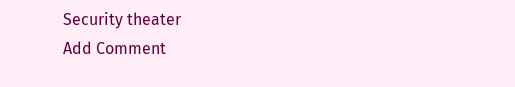Security theater
Add Comment